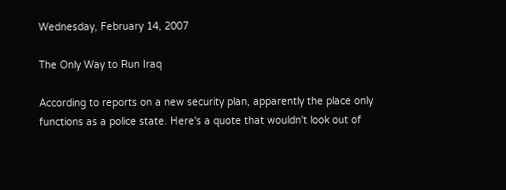Wednesday, February 14, 2007

The Only Way to Run Iraq

According to reports on a new security plan, apparently the place only functions as a police state. Here's a quote that wouldn't look out of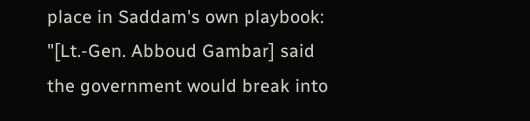place in Saddam's own playbook:
"[Lt.-Gen. Abboud Gambar] said the government would break into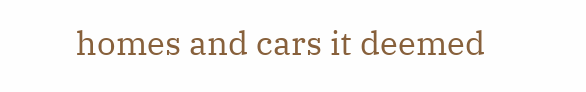homes and cars it deemed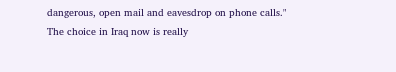dangerous, open mail and eavesdrop on phone calls."
The choice in Iraq now is really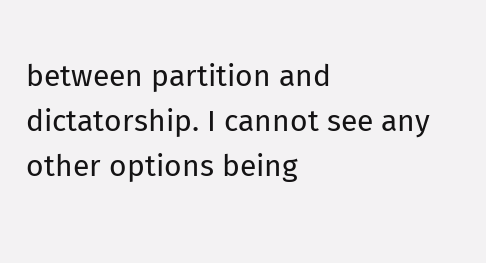between partition and dictatorship. I cannot see any other options being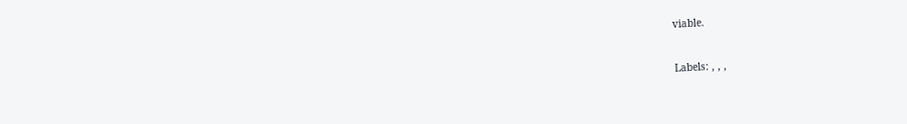viable.

Labels: , , ,